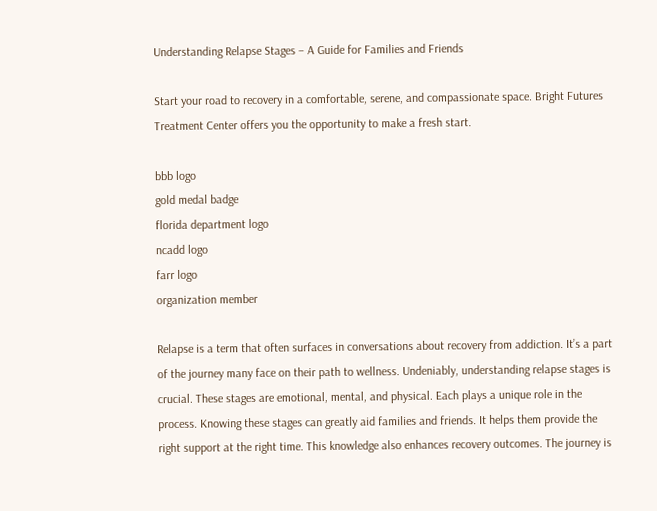Understanding Relapse Stages – A Guide for Families and Friends

Start your road to recovery in a comfortable, serene, and compassionate space. Bright Futures Treatment Center offers you the opportunity to make a fresh start.

bbb logo
gold medal badge
florida department logo
ncadd logo
farr logo
organization member

Relapse is a term that often surfaces in conversations about recovery from addiction. It’s a part of the journey many face on their path to wellness. Undeniably, understanding relapse stages is crucial. These stages are emotional, mental, and physical. Each plays a unique role in the process. Knowing these stages can greatly aid families and friends. It helps them provide the right support at the right time. This knowledge also enhances recovery outcomes. The journey is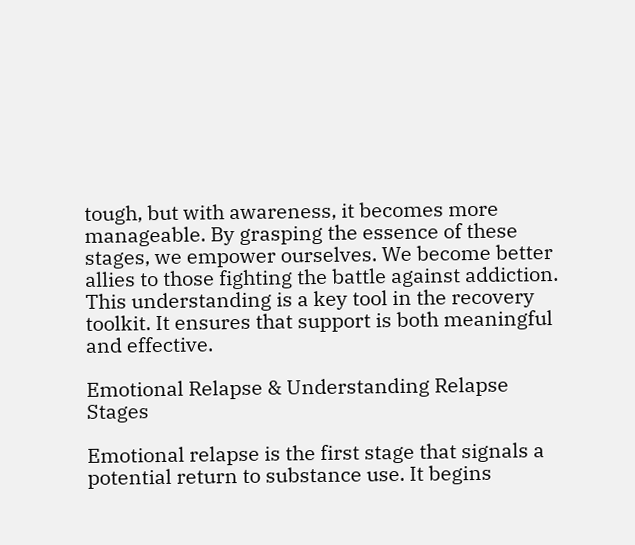tough, but with awareness, it becomes more manageable. By grasping the essence of these stages, we empower ourselves. We become better allies to those fighting the battle against addiction. This understanding is a key tool in the recovery toolkit. It ensures that support is both meaningful and effective.

Emotional Relapse & Understanding Relapse Stages

Emotional relapse is the first stage that signals a potential return to substance use. It begins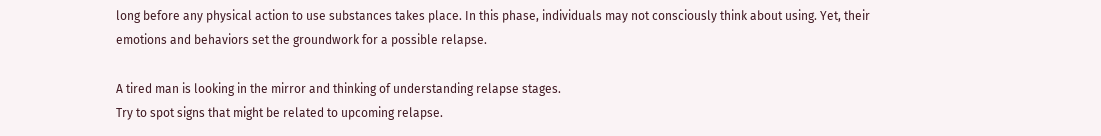long before any physical action to use substances takes place. In this phase, individuals may not consciously think about using. Yet, their emotions and behaviors set the groundwork for a possible relapse.

A tired man is looking in the mirror and thinking of understanding relapse stages.
Try to spot signs that might be related to upcoming relapse.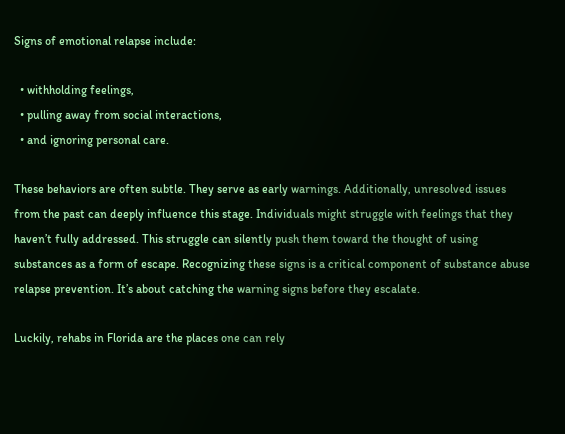Signs of emotional relapse include:

  • withholding feelings,
  • pulling away from social interactions,
  • and ignoring personal care.

These behaviors are often subtle. They serve as early warnings. Additionally, unresolved issues from the past can deeply influence this stage. Individuals might struggle with feelings that they haven’t fully addressed. This struggle can silently push them toward the thought of using substances as a form of escape. Recognizing these signs is a critical component of substance abuse relapse prevention. It’s about catching the warning signs before they escalate.

Luckily, rehabs in Florida are the places one can rely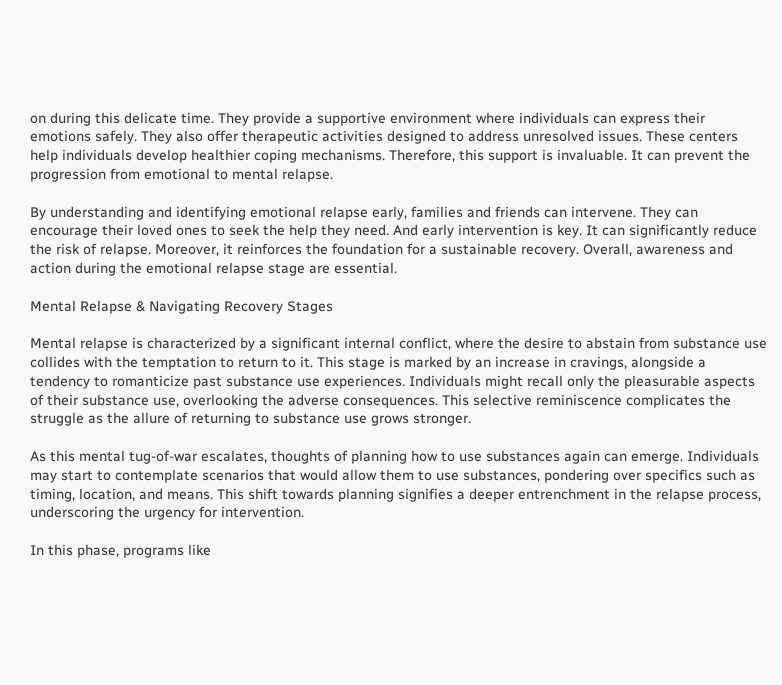on during this delicate time. They provide a supportive environment where individuals can express their emotions safely. They also offer therapeutic activities designed to address unresolved issues. These centers help individuals develop healthier coping mechanisms. Therefore, this support is invaluable. It can prevent the progression from emotional to mental relapse.

By understanding and identifying emotional relapse early, families and friends can intervene. They can encourage their loved ones to seek the help they need. And early intervention is key. It can significantly reduce the risk of relapse. Moreover, it reinforces the foundation for a sustainable recovery. Overall, awareness and action during the emotional relapse stage are essential.

Mental Relapse & Navigating Recovery Stages

Mental relapse is characterized by a significant internal conflict, where the desire to abstain from substance use collides with the temptation to return to it. This stage is marked by an increase in cravings, alongside a tendency to romanticize past substance use experiences. Individuals might recall only the pleasurable aspects of their substance use, overlooking the adverse consequences. This selective reminiscence complicates the struggle as the allure of returning to substance use grows stronger.

As this mental tug-of-war escalates, thoughts of planning how to use substances again can emerge. Individuals may start to contemplate scenarios that would allow them to use substances, pondering over specifics such as timing, location, and means. This shift towards planning signifies a deeper entrenchment in the relapse process, underscoring the urgency for intervention.

In this phase, programs like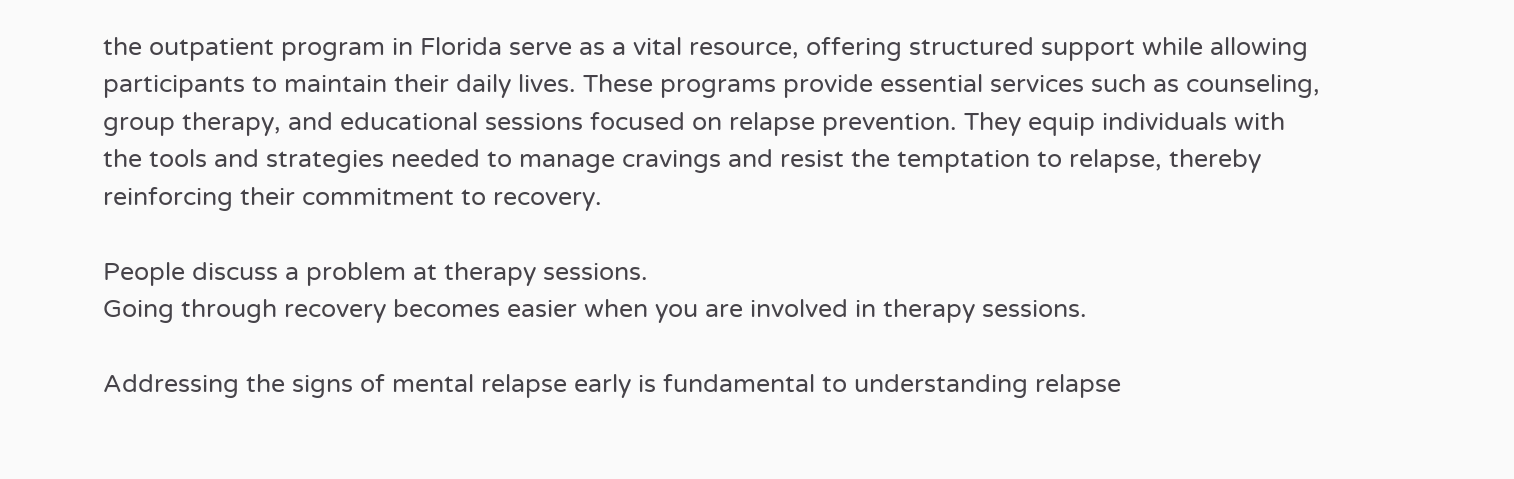the outpatient program in Florida serve as a vital resource, offering structured support while allowing participants to maintain their daily lives. These programs provide essential services such as counseling, group therapy, and educational sessions focused on relapse prevention. They equip individuals with the tools and strategies needed to manage cravings and resist the temptation to relapse, thereby reinforcing their commitment to recovery.

People discuss a problem at therapy sessions.
Going through recovery becomes easier when you are involved in therapy sessions.

Addressing the signs of mental relapse early is fundamental to understanding relapse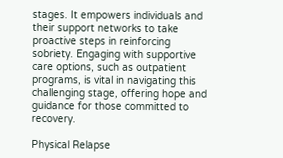stages. It empowers individuals and their support networks to take proactive steps in reinforcing sobriety. Engaging with supportive care options, such as outpatient programs, is vital in navigating this challenging stage, offering hope and guidance for those committed to recovery.

Physical Relapse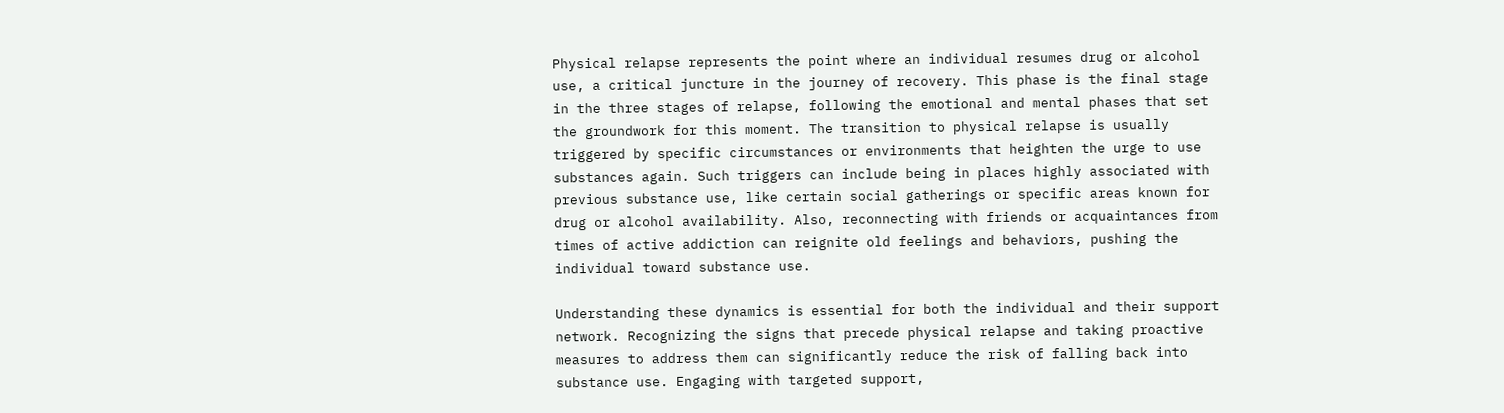Physical relapse represents the point where an individual resumes drug or alcohol use, a critical juncture in the journey of recovery. This phase is the final stage in the three stages of relapse, following the emotional and mental phases that set the groundwork for this moment. The transition to physical relapse is usually triggered by specific circumstances or environments that heighten the urge to use substances again. Such triggers can include being in places highly associated with previous substance use, like certain social gatherings or specific areas known for drug or alcohol availability. Also, reconnecting with friends or acquaintances from times of active addiction can reignite old feelings and behaviors, pushing the individual toward substance use.

Understanding these dynamics is essential for both the individual and their support network. Recognizing the signs that precede physical relapse and taking proactive measures to address them can significantly reduce the risk of falling back into substance use. Engaging with targeted support,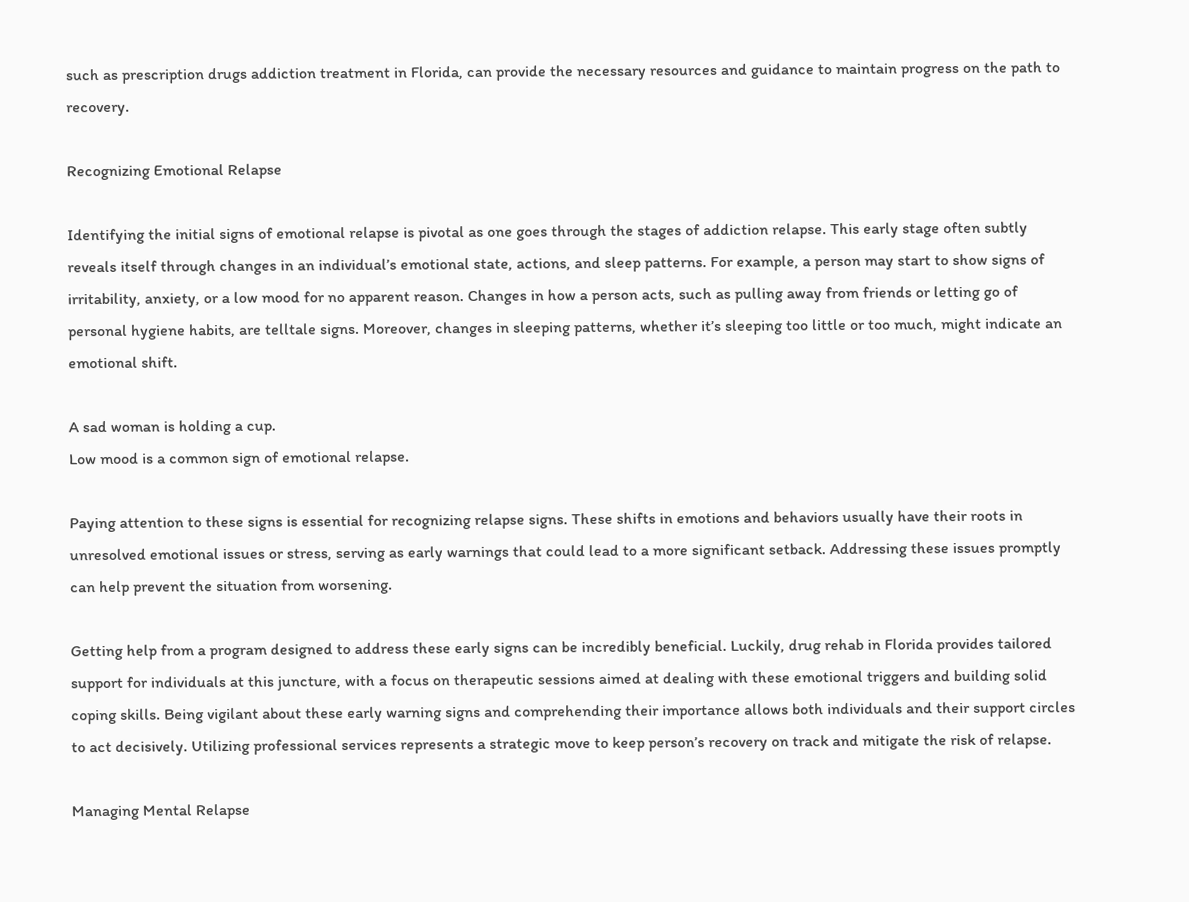such as prescription drugs addiction treatment in Florida, can provide the necessary resources and guidance to maintain progress on the path to recovery.

Recognizing Emotional Relapse

Identifying the initial signs of emotional relapse is pivotal as one goes through the stages of addiction relapse. This early stage often subtly reveals itself through changes in an individual’s emotional state, actions, and sleep patterns. For example, a person may start to show signs of irritability, anxiety, or a low mood for no apparent reason. Changes in how a person acts, such as pulling away from friends or letting go of personal hygiene habits, are telltale signs. Moreover, changes in sleeping patterns, whether it’s sleeping too little or too much, might indicate an emotional shift.

A sad woman is holding a cup.
Low mood is a common sign of emotional relapse.

Paying attention to these signs is essential for recognizing relapse signs. These shifts in emotions and behaviors usually have their roots in unresolved emotional issues or stress, serving as early warnings that could lead to a more significant setback. Addressing these issues promptly can help prevent the situation from worsening.

Getting help from a program designed to address these early signs can be incredibly beneficial. Luckily, drug rehab in Florida provides tailored support for individuals at this juncture, with a focus on therapeutic sessions aimed at dealing with these emotional triggers and building solid coping skills. Being vigilant about these early warning signs and comprehending their importance allows both individuals and their support circles to act decisively. Utilizing professional services represents a strategic move to keep person’s recovery on track and mitigate the risk of relapse.

Managing Mental Relapse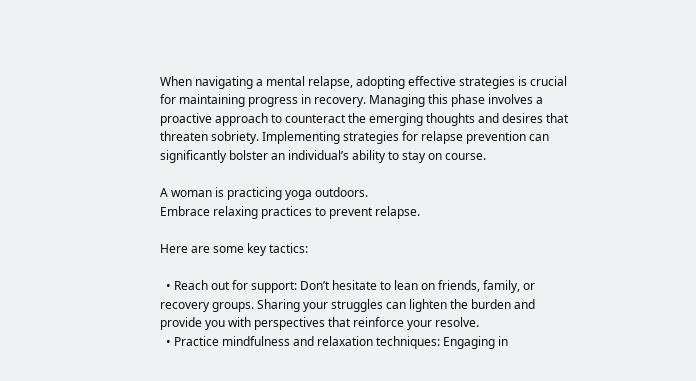When navigating a mental relapse, adopting effective strategies is crucial for maintaining progress in recovery. Managing this phase involves a proactive approach to counteract the emerging thoughts and desires that threaten sobriety. Implementing strategies for relapse prevention can significantly bolster an individual’s ability to stay on course.

A woman is practicing yoga outdoors.
Embrace relaxing practices to prevent relapse.

Here are some key tactics:

  • Reach out for support: Don’t hesitate to lean on friends, family, or recovery groups. Sharing your struggles can lighten the burden and provide you with perspectives that reinforce your resolve.
  • Practice mindfulness and relaxation techniques: Engaging in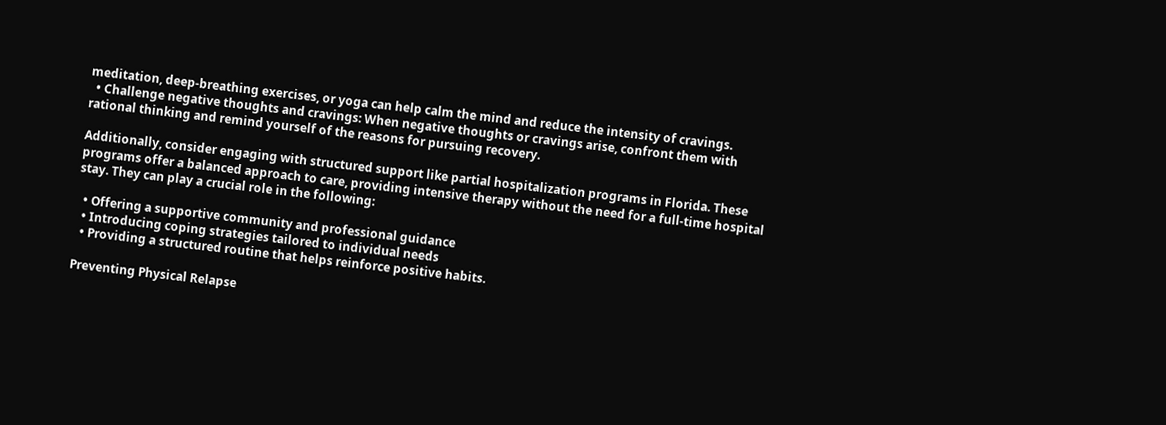meditation, deep-breathing exercises, or yoga can help calm the mind and reduce the intensity of cravings.
  • Challenge negative thoughts and cravings: When negative thoughts or cravings arise, confront them with rational thinking and remind yourself of the reasons for pursuing recovery.

Additionally, consider engaging with structured support like partial hospitalization programs in Florida. These programs offer a balanced approach to care, providing intensive therapy without the need for a full-time hospital stay. They can play a crucial role in the following:

  • Offering a supportive community and professional guidance
  • Introducing coping strategies tailored to individual needs
  • Providing a structured routine that helps reinforce positive habits.

Preventing Physical Relapse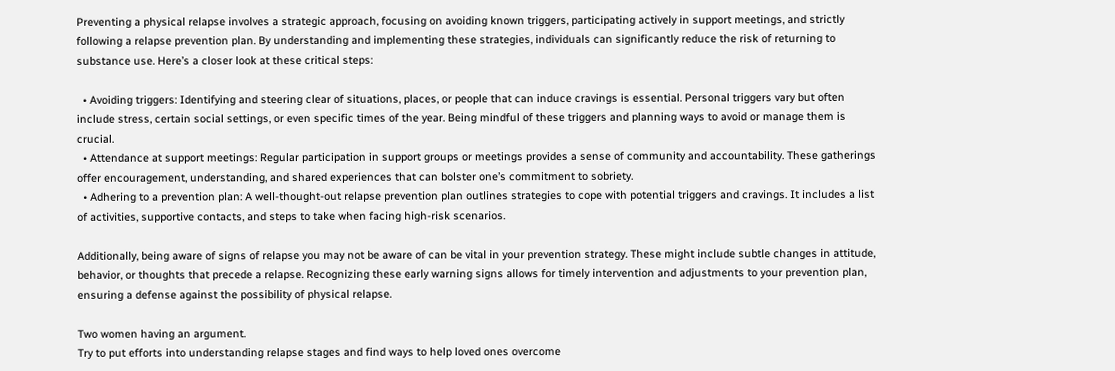Preventing a physical relapse involves a strategic approach, focusing on avoiding known triggers, participating actively in support meetings, and strictly following a relapse prevention plan. By understanding and implementing these strategies, individuals can significantly reduce the risk of returning to substance use. Here’s a closer look at these critical steps:

  • Avoiding triggers: Identifying and steering clear of situations, places, or people that can induce cravings is essential. Personal triggers vary but often include stress, certain social settings, or even specific times of the year. Being mindful of these triggers and planning ways to avoid or manage them is crucial.
  • Attendance at support meetings: Regular participation in support groups or meetings provides a sense of community and accountability. These gatherings offer encouragement, understanding, and shared experiences that can bolster one’s commitment to sobriety.
  • Adhering to a prevention plan: A well-thought-out relapse prevention plan outlines strategies to cope with potential triggers and cravings. It includes a list of activities, supportive contacts, and steps to take when facing high-risk scenarios.

Additionally, being aware of signs of relapse you may not be aware of can be vital in your prevention strategy. These might include subtle changes in attitude, behavior, or thoughts that precede a relapse. Recognizing these early warning signs allows for timely intervention and adjustments to your prevention plan, ensuring a defense against the possibility of physical relapse.

Two women having an argument.
Try to put efforts into understanding relapse stages and find ways to help loved ones overcome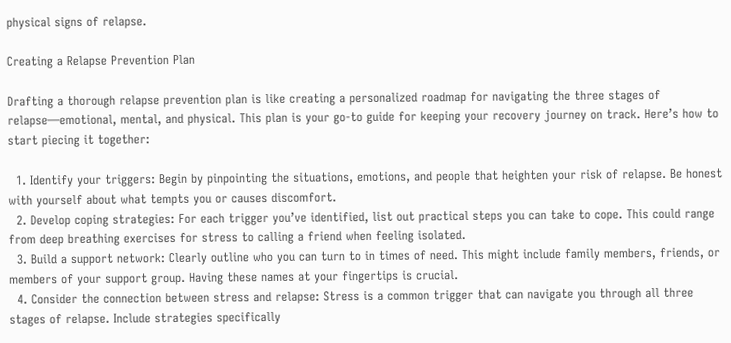physical signs of relapse.

Creating a Relapse Prevention Plan

Drafting a thorough relapse prevention plan is like creating a personalized roadmap for navigating the three stages of relapse—emotional, mental, and physical. This plan is your go-to guide for keeping your recovery journey on track. Here’s how to start piecing it together:

  1. Identify your triggers: Begin by pinpointing the situations, emotions, and people that heighten your risk of relapse. Be honest with yourself about what tempts you or causes discomfort.
  2. Develop coping strategies: For each trigger you’ve identified, list out practical steps you can take to cope. This could range from deep breathing exercises for stress to calling a friend when feeling isolated.
  3. Build a support network: Clearly outline who you can turn to in times of need. This might include family members, friends, or members of your support group. Having these names at your fingertips is crucial.
  4. Consider the connection between stress and relapse: Stress is a common trigger that can navigate you through all three stages of relapse. Include strategies specifically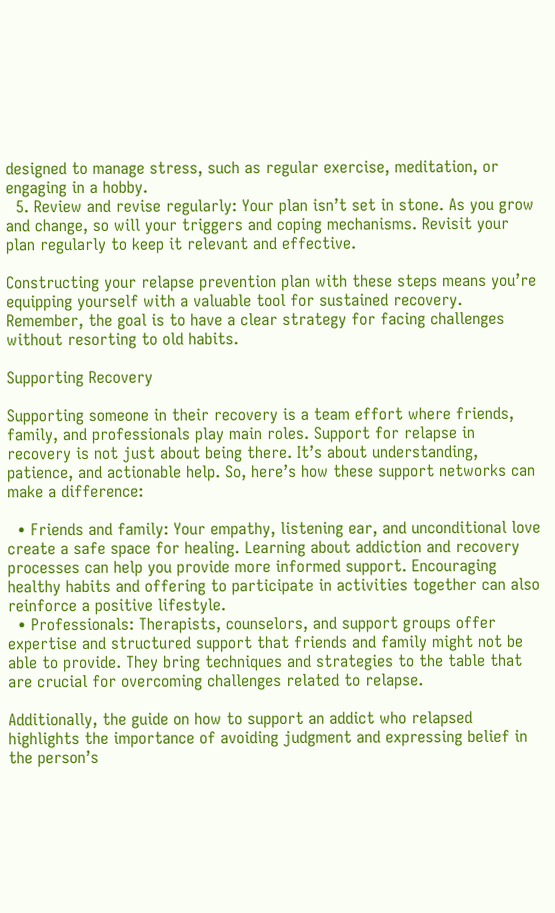designed to manage stress, such as regular exercise, meditation, or engaging in a hobby.
  5. Review and revise regularly: Your plan isn’t set in stone. As you grow and change, so will your triggers and coping mechanisms. Revisit your plan regularly to keep it relevant and effective.

Constructing your relapse prevention plan with these steps means you’re equipping yourself with a valuable tool for sustained recovery. Remember, the goal is to have a clear strategy for facing challenges without resorting to old habits.

Supporting Recovery

Supporting someone in their recovery is a team effort where friends, family, and professionals play main roles. Support for relapse in recovery is not just about being there. It’s about understanding, patience, and actionable help. So, here’s how these support networks can make a difference:

  • Friends and family: Your empathy, listening ear, and unconditional love create a safe space for healing. Learning about addiction and recovery processes can help you provide more informed support. Encouraging healthy habits and offering to participate in activities together can also reinforce a positive lifestyle.
  • Professionals: Therapists, counselors, and support groups offer expertise and structured support that friends and family might not be able to provide. They bring techniques and strategies to the table that are crucial for overcoming challenges related to relapse.

Additionally, the guide on how to support an addict who relapsed highlights the importance of avoiding judgment and expressing belief in the person’s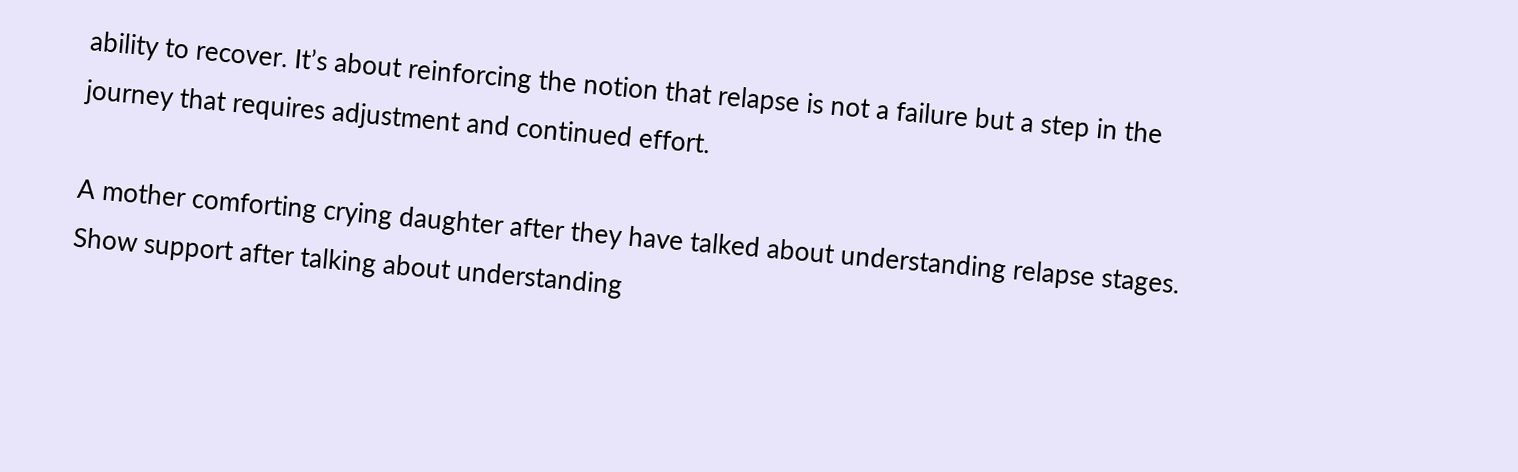ability to recover. It’s about reinforcing the notion that relapse is not a failure but a step in the journey that requires adjustment and continued effort.

A mother comforting crying daughter after they have talked about understanding relapse stages.
Show support after talking about understanding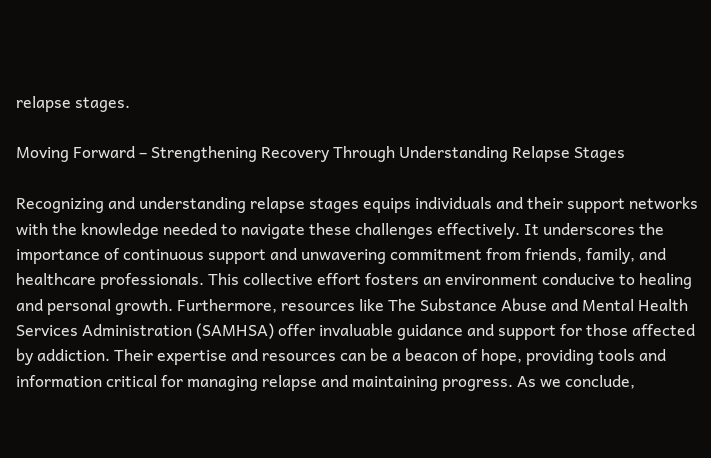relapse stages.

Moving Forward – Strengthening Recovery Through Understanding Relapse Stages

Recognizing and understanding relapse stages equips individuals and their support networks with the knowledge needed to navigate these challenges effectively. It underscores the importance of continuous support and unwavering commitment from friends, family, and healthcare professionals. This collective effort fosters an environment conducive to healing and personal growth. Furthermore, resources like The Substance Abuse and Mental Health Services Administration (SAMHSA) offer invaluable guidance and support for those affected by addiction. Their expertise and resources can be a beacon of hope, providing tools and information critical for managing relapse and maintaining progress. As we conclude,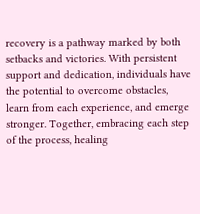recovery is a pathway marked by both setbacks and victories. With persistent support and dedication, individuals have the potential to overcome obstacles, learn from each experience, and emerge stronger. Together, embracing each step of the process, healing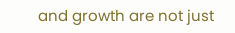and growth are not just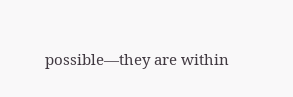possible—they are within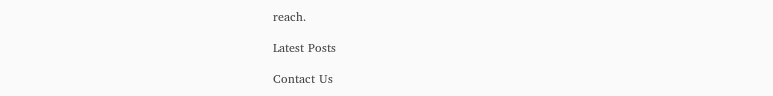reach.

Latest Posts

Contact Us